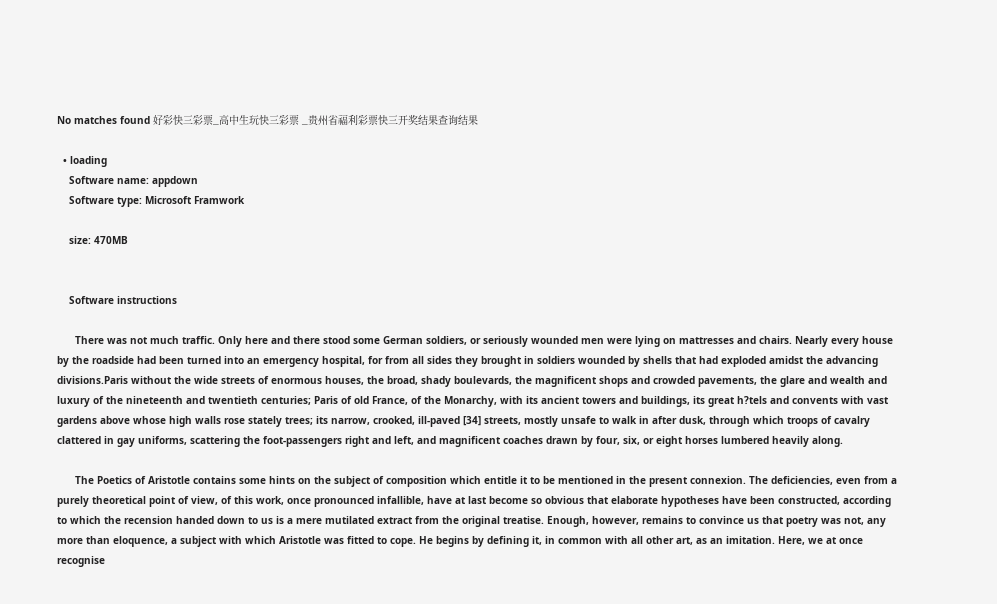No matches found 好彩快三彩票_高中生玩快三彩票 _贵州省福利彩票快三开奖结果查询结果

  • loading
    Software name: appdown
    Software type: Microsoft Framwork

    size: 470MB


    Software instructions

      There was not much traffic. Only here and there stood some German soldiers, or seriously wounded men were lying on mattresses and chairs. Nearly every house by the roadside had been turned into an emergency hospital, for from all sides they brought in soldiers wounded by shells that had exploded amidst the advancing divisions.Paris without the wide streets of enormous houses, the broad, shady boulevards, the magnificent shops and crowded pavements, the glare and wealth and luxury of the nineteenth and twentieth centuries; Paris of old France, of the Monarchy, with its ancient towers and buildings, its great h?tels and convents with vast gardens above whose high walls rose stately trees; its narrow, crooked, ill-paved [34] streets, mostly unsafe to walk in after dusk, through which troops of cavalry clattered in gay uniforms, scattering the foot-passengers right and left, and magnificent coaches drawn by four, six, or eight horses lumbered heavily along.

      The Poetics of Aristotle contains some hints on the subject of composition which entitle it to be mentioned in the present connexion. The deficiencies, even from a purely theoretical point of view, of this work, once pronounced infallible, have at last become so obvious that elaborate hypotheses have been constructed, according to which the recension handed down to us is a mere mutilated extract from the original treatise. Enough, however, remains to convince us that poetry was not, any more than eloquence, a subject with which Aristotle was fitted to cope. He begins by defining it, in common with all other art, as an imitation. Here, we at once recognise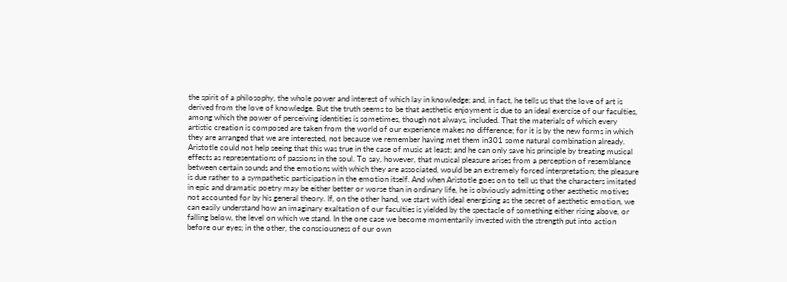the spirit of a philosophy, the whole power and interest of which lay in knowledge; and, in fact, he tells us that the love of art is derived from the love of knowledge. But the truth seems to be that aesthetic enjoyment is due to an ideal exercise of our faculties, among which the power of perceiving identities is sometimes, though not always, included. That the materials of which every artistic creation is composed are taken from the world of our experience makes no difference; for it is by the new forms in which they are arranged that we are interested, not because we remember having met them in301 some natural combination already. Aristotle could not help seeing that this was true in the case of music at least; and he can only save his principle by treating musical effects as representations of passions in the soul. To say, however, that musical pleasure arises from a perception of resemblance between certain sounds and the emotions with which they are associated, would be an extremely forced interpretation; the pleasure is due rather to a sympathetic participation in the emotion itself. And when Aristotle goes on to tell us that the characters imitated in epic and dramatic poetry may be either better or worse than in ordinary life, he is obviously admitting other aesthetic motives not accounted for by his general theory. If, on the other hand, we start with ideal energising as the secret of aesthetic emotion, we can easily understand how an imaginary exaltation of our faculties is yielded by the spectacle of something either rising above, or falling below, the level on which we stand. In the one case we become momentarily invested with the strength put into action before our eyes; in the other, the consciousness of our own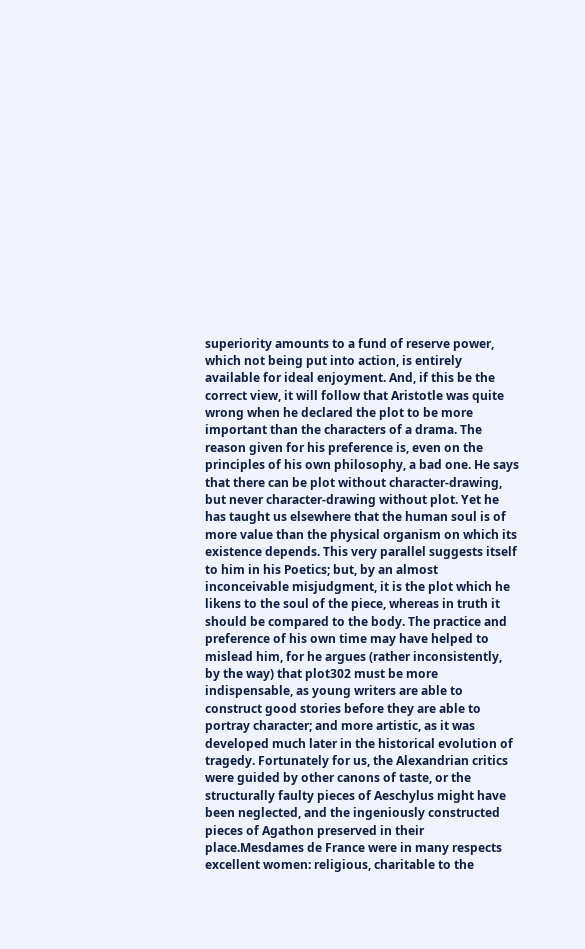superiority amounts to a fund of reserve power, which not being put into action, is entirely available for ideal enjoyment. And, if this be the correct view, it will follow that Aristotle was quite wrong when he declared the plot to be more important than the characters of a drama. The reason given for his preference is, even on the principles of his own philosophy, a bad one. He says that there can be plot without character-drawing, but never character-drawing without plot. Yet he has taught us elsewhere that the human soul is of more value than the physical organism on which its existence depends. This very parallel suggests itself to him in his Poetics; but, by an almost inconceivable misjudgment, it is the plot which he likens to the soul of the piece, whereas in truth it should be compared to the body. The practice and preference of his own time may have helped to mislead him, for he argues (rather inconsistently, by the way) that plot302 must be more indispensable, as young writers are able to construct good stories before they are able to portray character; and more artistic, as it was developed much later in the historical evolution of tragedy. Fortunately for us, the Alexandrian critics were guided by other canons of taste, or the structurally faulty pieces of Aeschylus might have been neglected, and the ingeniously constructed pieces of Agathon preserved in their place.Mesdames de France were in many respects excellent women: religious, charitable to the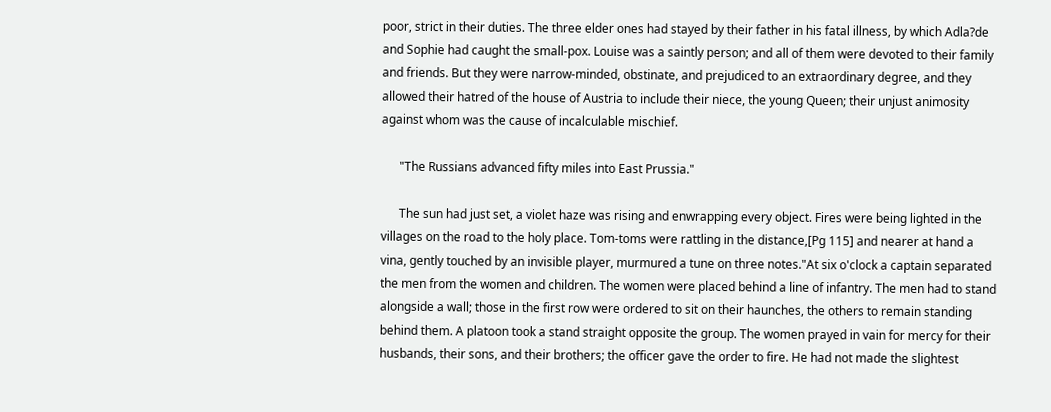poor, strict in their duties. The three elder ones had stayed by their father in his fatal illness, by which Adla?de and Sophie had caught the small-pox. Louise was a saintly person; and all of them were devoted to their family and friends. But they were narrow-minded, obstinate, and prejudiced to an extraordinary degree, and they allowed their hatred of the house of Austria to include their niece, the young Queen; their unjust animosity against whom was the cause of incalculable mischief.

      "The Russians advanced fifty miles into East Prussia."

      The sun had just set, a violet haze was rising and enwrapping every object. Fires were being lighted in the villages on the road to the holy place. Tom-toms were rattling in the distance,[Pg 115] and nearer at hand a vina, gently touched by an invisible player, murmured a tune on three notes."At six o'clock a captain separated the men from the women and children. The women were placed behind a line of infantry. The men had to stand alongside a wall; those in the first row were ordered to sit on their haunches, the others to remain standing behind them. A platoon took a stand straight opposite the group. The women prayed in vain for mercy for their husbands, their sons, and their brothers; the officer gave the order to fire. He had not made the slightest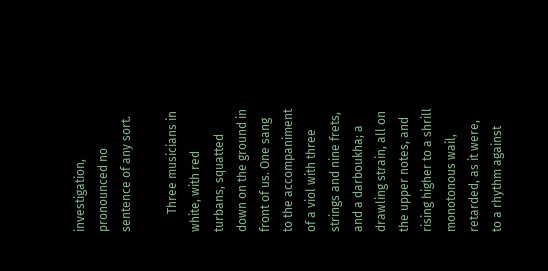investigation, pronounced no sentence of any sort.

      Three musicians in white, with red turbans, squatted down on the ground in front of us. One sang to the accompaniment of a viol with three strings and nine frets, and a darboukha; a drawling strain, all on the upper notes, and rising higher to a shrill monotonous wail, retarded, as it were, to a rhythm against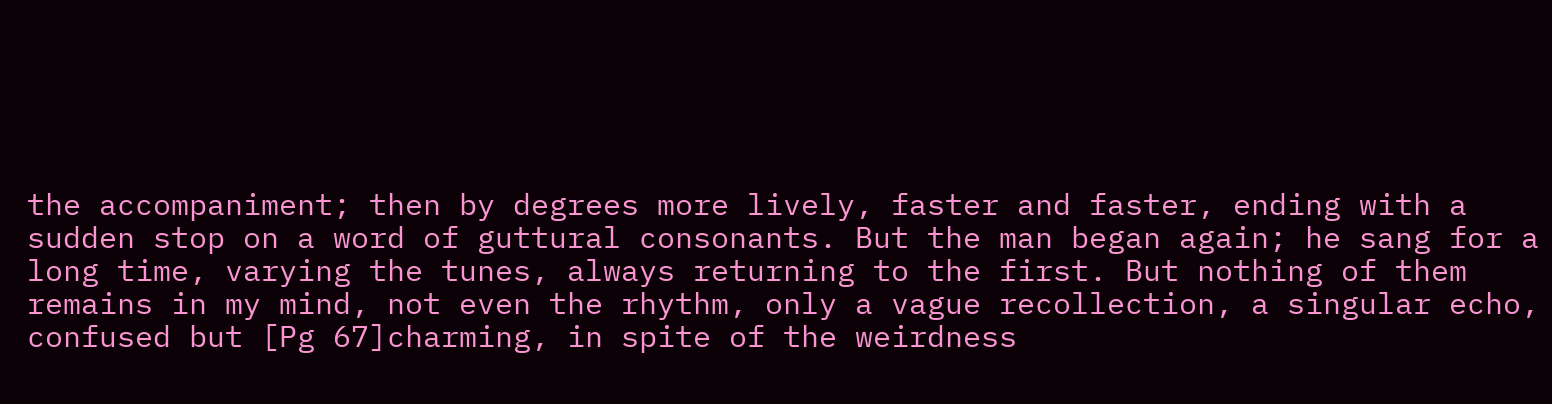the accompaniment; then by degrees more lively, faster and faster, ending with a sudden stop on a word of guttural consonants. But the man began again; he sang for a long time, varying the tunes, always returning to the first. But nothing of them remains in my mind, not even the rhythm, only a vague recollection, a singular echo, confused but [Pg 67]charming, in spite of the weirdness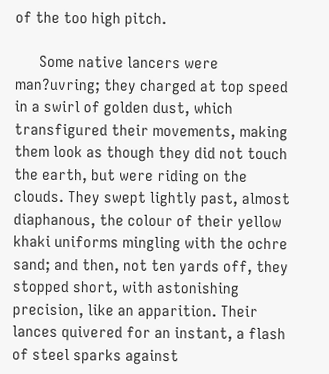of the too high pitch.

      Some native lancers were man?uvring; they charged at top speed in a swirl of golden dust, which transfigured their movements, making them look as though they did not touch the earth, but were riding on the clouds. They swept lightly past, almost diaphanous, the colour of their yellow khaki uniforms mingling with the ochre sand; and then, not ten yards off, they stopped short, with astonishing precision, like an apparition. Their lances quivered for an instant, a flash of steel sparks against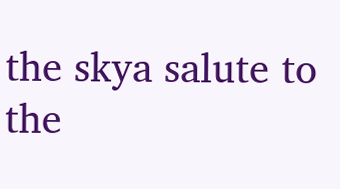the skya salute to the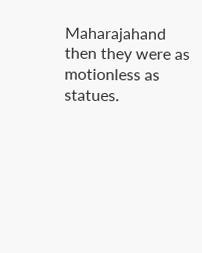Maharajahand then they were as motionless as statues.